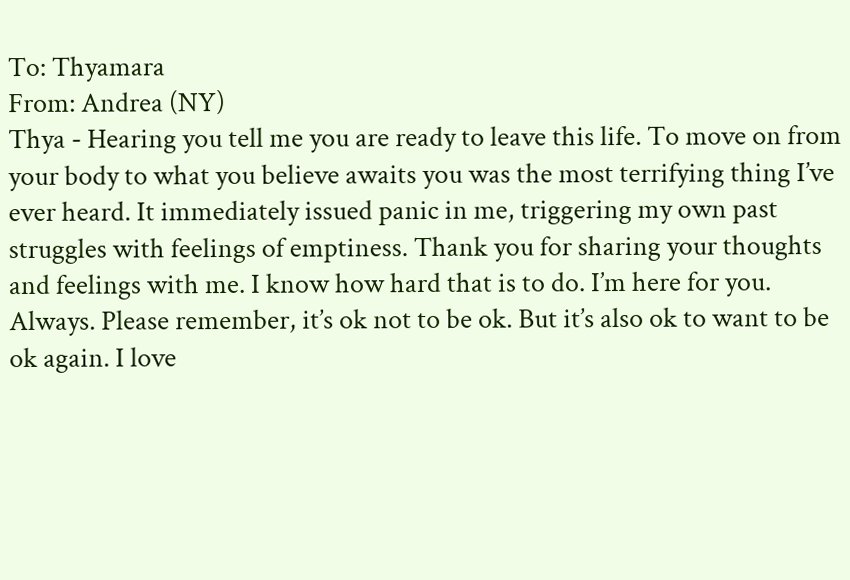To: Thyamara
From: Andrea (NY)
Thya - Hearing you tell me you are ready to leave this life. To move on from your body to what you believe awaits you was the most terrifying thing I’ve ever heard. It immediately issued panic in me, triggering my own past struggles with feelings of emptiness. Thank you for sharing your thoughts and feelings with me. I know how hard that is to do. I’m here for you. Always. Please remember, it’s ok not to be ok. But it’s also ok to want to be ok again. I love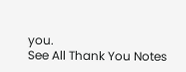you.
See All Thank You Notes